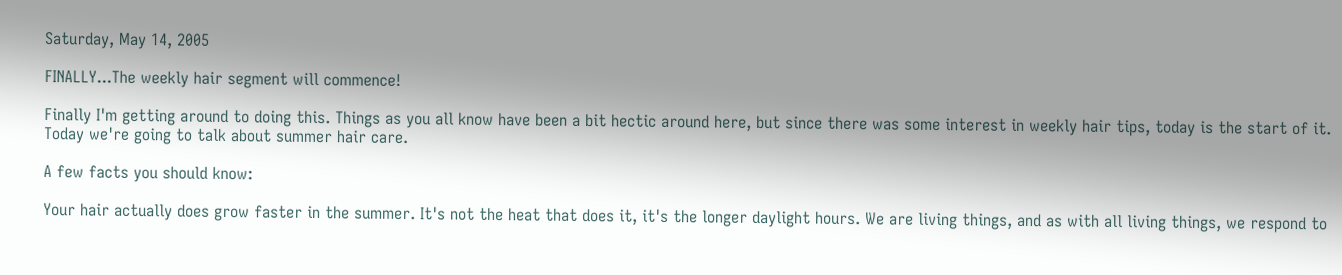Saturday, May 14, 2005

FINALLY...The weekly hair segment will commence!

Finally I'm getting around to doing this. Things as you all know have been a bit hectic around here, but since there was some interest in weekly hair tips, today is the start of it. Today we're going to talk about summer hair care.

A few facts you should know:

Your hair actually does grow faster in the summer. It's not the heat that does it, it's the longer daylight hours. We are living things, and as with all living things, we respond to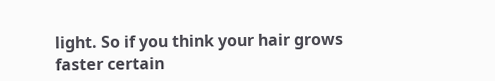light. So if you think your hair grows faster certain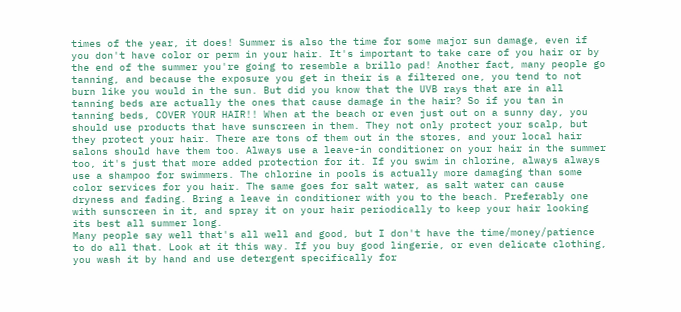times of the year, it does! Summer is also the time for some major sun damage, even if you don't have color or perm in your hair. It's important to take care of you hair or by the end of the summer you're going to resemble a brillo pad! Another fact, many people go tanning, and because the exposure you get in their is a filtered one, you tend to not burn like you would in the sun. But did you know that the UVB rays that are in all tanning beds are actually the ones that cause damage in the hair? So if you tan in tanning beds, COVER YOUR HAIR!! When at the beach or even just out on a sunny day, you should use products that have sunscreen in them. They not only protect your scalp, but they protect your hair. There are tons of them out in the stores, and your local hair salons should have them too. Always use a leave-in conditioner on your hair in the summer too, it's just that more added protection for it. If you swim in chlorine, always always use a shampoo for swimmers. The chlorine in pools is actually more damaging than some color services for you hair. The same goes for salt water, as salt water can cause dryness and fading. Bring a leave in conditioner with you to the beach. Preferably one with sunscreen in it, and spray it on your hair periodically to keep your hair looking its best all summer long.
Many people say well that's all well and good, but I don't have the time/money/patience to do all that. Look at it this way. If you buy good lingerie, or even delicate clothing, you wash it by hand and use detergent specifically for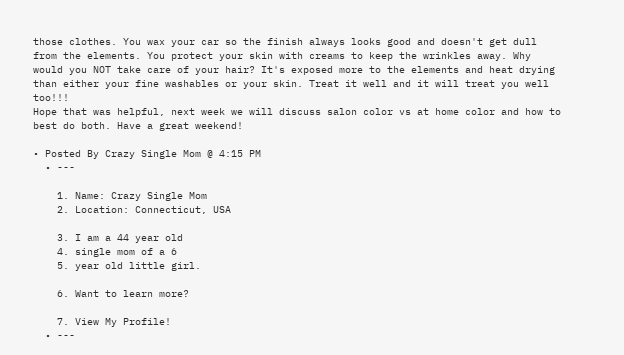those clothes. You wax your car so the finish always looks good and doesn't get dull from the elements. You protect your skin with creams to keep the wrinkles away. Why would you NOT take care of your hair? It's exposed more to the elements and heat drying than either your fine washables or your skin. Treat it well and it will treat you well too!!!
Hope that was helpful, next week we will discuss salon color vs at home color and how to best do both. Have a great weekend!

• Posted By Crazy Single Mom @ 4:15 PM
  • ---

    1. Name: Crazy Single Mom
    2. Location: Connecticut, USA

    3. I am a 44 year old
    4. single mom of a 6
    5. year old little girl.

    6. Want to learn more?

    7. View My Profile!
  • ---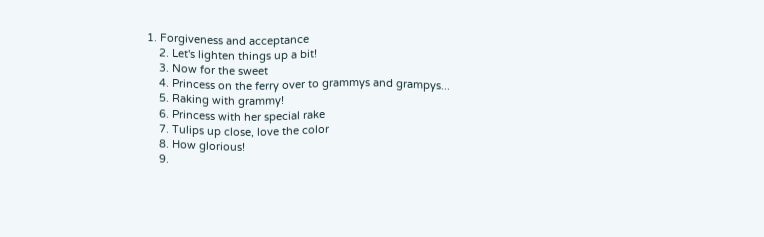1. Forgiveness and acceptance
    2. Let's lighten things up a bit!
    3. Now for the sweet
    4. Princess on the ferry over to grammys and grampys...
    5. Raking with grammy!
    6. Princess with her special rake
    7. Tulips up close, love the color
    8. How glorious!
    9.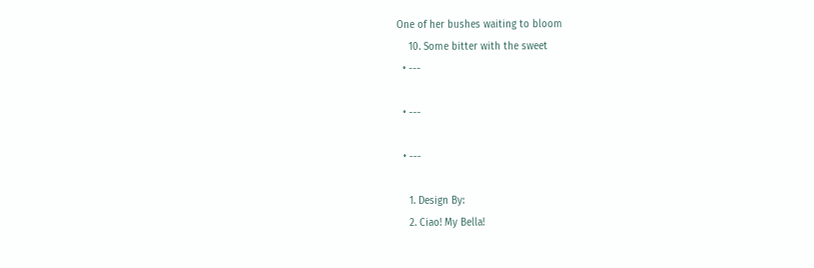One of her bushes waiting to bloom
    10. Some bitter with the sweet
  • ---

  • ---

  • ---

    1. Design By:
    2. Ciao! My Bella!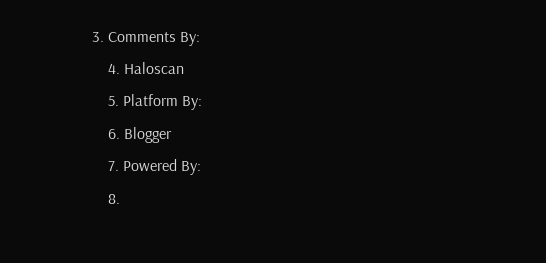3. Comments By:
    4. Haloscan
    5. Platform By:
    6. Blogger
    7. Powered By:
    8.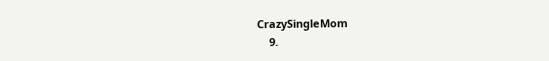CrazySingleMom
    9.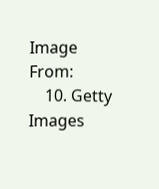Image From:
    10. Getty Images